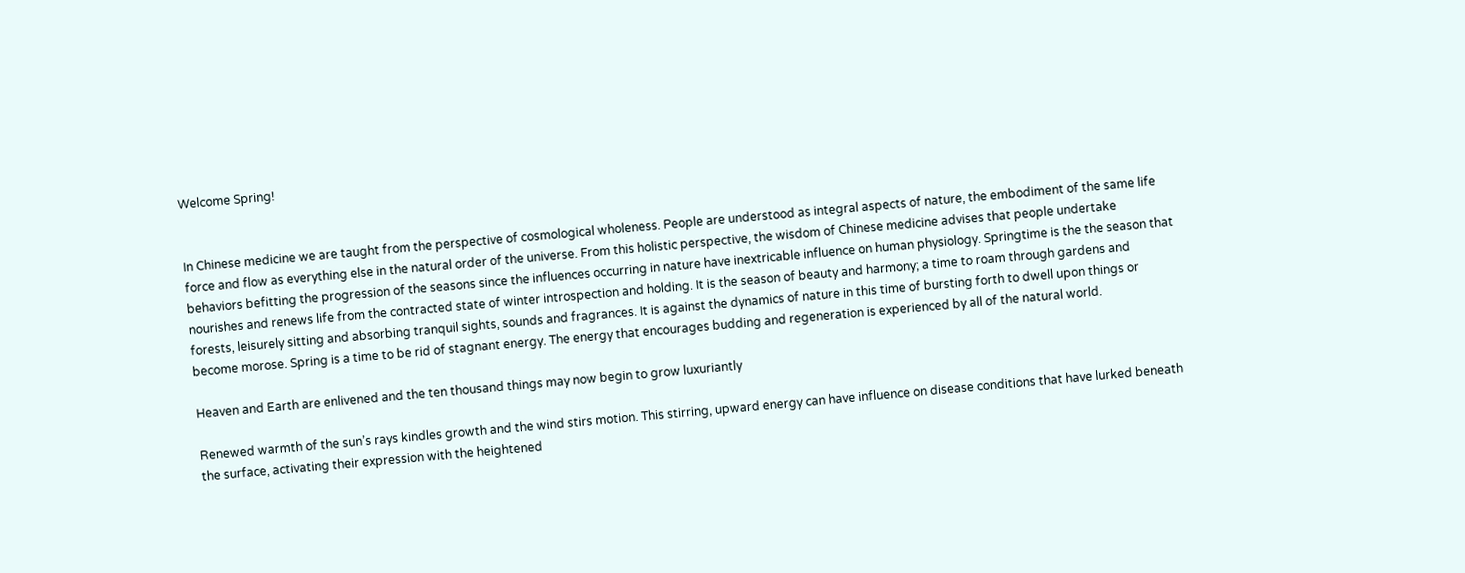Welcome Spring!


In Chinese medicine we are taught from the perspective of cosmological wholeness. People are understood as integral aspects of nature, the embodiment of the same life force and flow as everything else in the natural order of the universe. From this holistic perspective, the wisdom of Chinese medicine advises that people undertake behaviors befitting the progression of the seasons since the influences occurring in nature have inextricable influence on human physiology. Springtime is the the season that nourishes and renews life from the contracted state of winter introspection and holding. It is the season of beauty and harmony; a time to roam through gardens and forests, leisurely sitting and absorbing tranquil sights, sounds and fragrances. It is against the dynamics of nature in this time of bursting forth to dwell upon things or become morose. Spring is a time to be rid of stagnant energy. The energy that encourages budding and regeneration is experienced by all of the natural world.

Heaven and Earth are enlivened and the ten thousand things may now begin to grow luxuriantly

Renewed warmth of the sun’s rays kindles growth and the wind stirs motion. This stirring, upward energy can have influence on disease conditions that have lurked beneath the surface, activating their expression with the heightened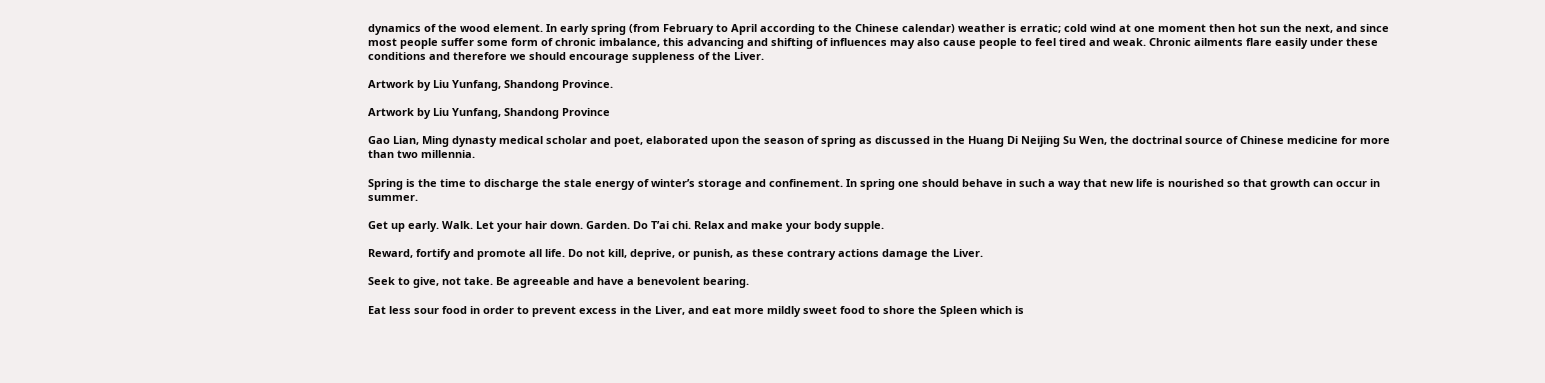dynamics of the wood element. In early spring (from February to April according to the Chinese calendar) weather is erratic; cold wind at one moment then hot sun the next, and since most people suffer some form of chronic imbalance, this advancing and shifting of influences may also cause people to feel tired and weak. Chronic ailments flare easily under these conditions and therefore we should encourage suppleness of the Liver.

Artwork by Liu Yunfang, Shandong Province.

Artwork by Liu Yunfang, Shandong Province

Gao Lian, Ming dynasty medical scholar and poet, elaborated upon the season of spring as discussed in the Huang Di Neijing Su Wen, the doctrinal source of Chinese medicine for more than two millennia.

Spring is the time to discharge the stale energy of winter’s storage and confinement. In spring one should behave in such a way that new life is nourished so that growth can occur in summer.

Get up early. Walk. Let your hair down. Garden. Do T’ai chi. Relax and make your body supple.

Reward, fortify and promote all life. Do not kill, deprive, or punish, as these contrary actions damage the Liver.

Seek to give, not take. Be agreeable and have a benevolent bearing.

Eat less sour food in order to prevent excess in the Liver, and eat more mildly sweet food to shore the Spleen which is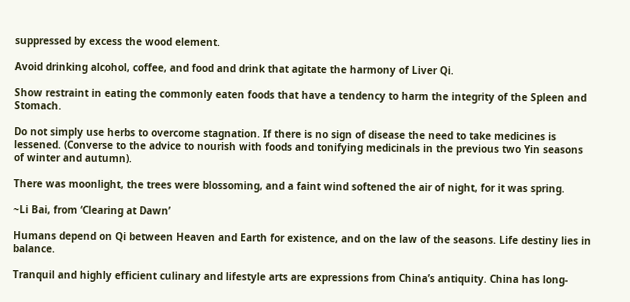suppressed by excess the wood element.

Avoid drinking alcohol, coffee, and food and drink that agitate the harmony of Liver Qi.

Show restraint in eating the commonly eaten foods that have a tendency to harm the integrity of the Spleen and Stomach.

Do not simply use herbs to overcome stagnation. If there is no sign of disease the need to take medicines is lessened. (Converse to the advice to nourish with foods and tonifying medicinals in the previous two Yin seasons of winter and autumn).

There was moonlight, the trees were blossoming, and a faint wind softened the air of night, for it was spring.

~Li Bai, from ‘Clearing at Dawn’

Humans depend on Qi between Heaven and Earth for existence, and on the law of the seasons. Life destiny lies in balance.

Tranquil and highly efficient culinary and lifestyle arts are expressions from China’s antiquity. China has long-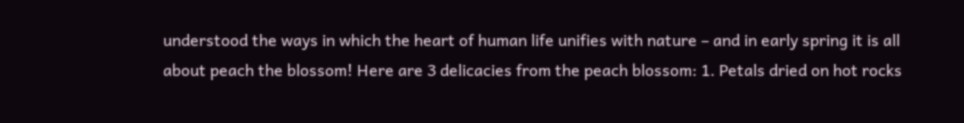understood the ways in which the heart of human life unifies with nature – and in early spring it is all about peach the blossom! Here are 3 delicacies from the peach blossom: 1. Petals dried on hot rocks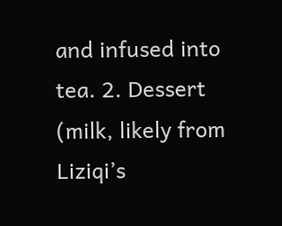and infused into tea. 2. Dessert (milk, likely from Liziqi’s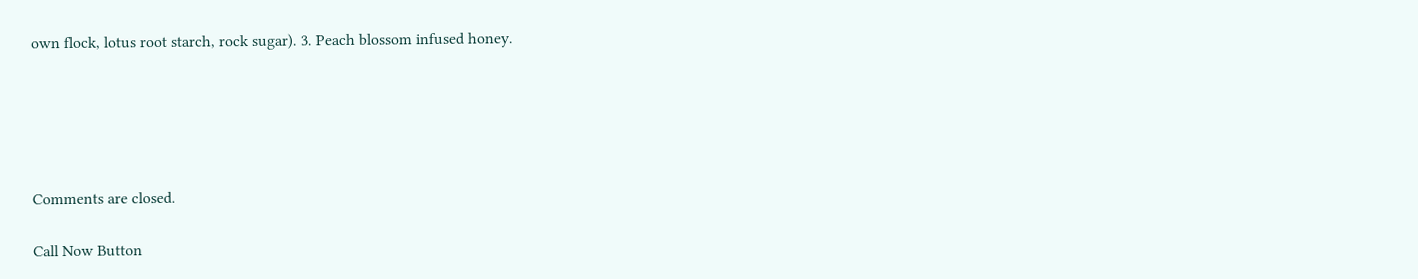own flock, lotus root starch, rock sugar). 3. Peach blossom infused honey.





Comments are closed.

Call Now Button